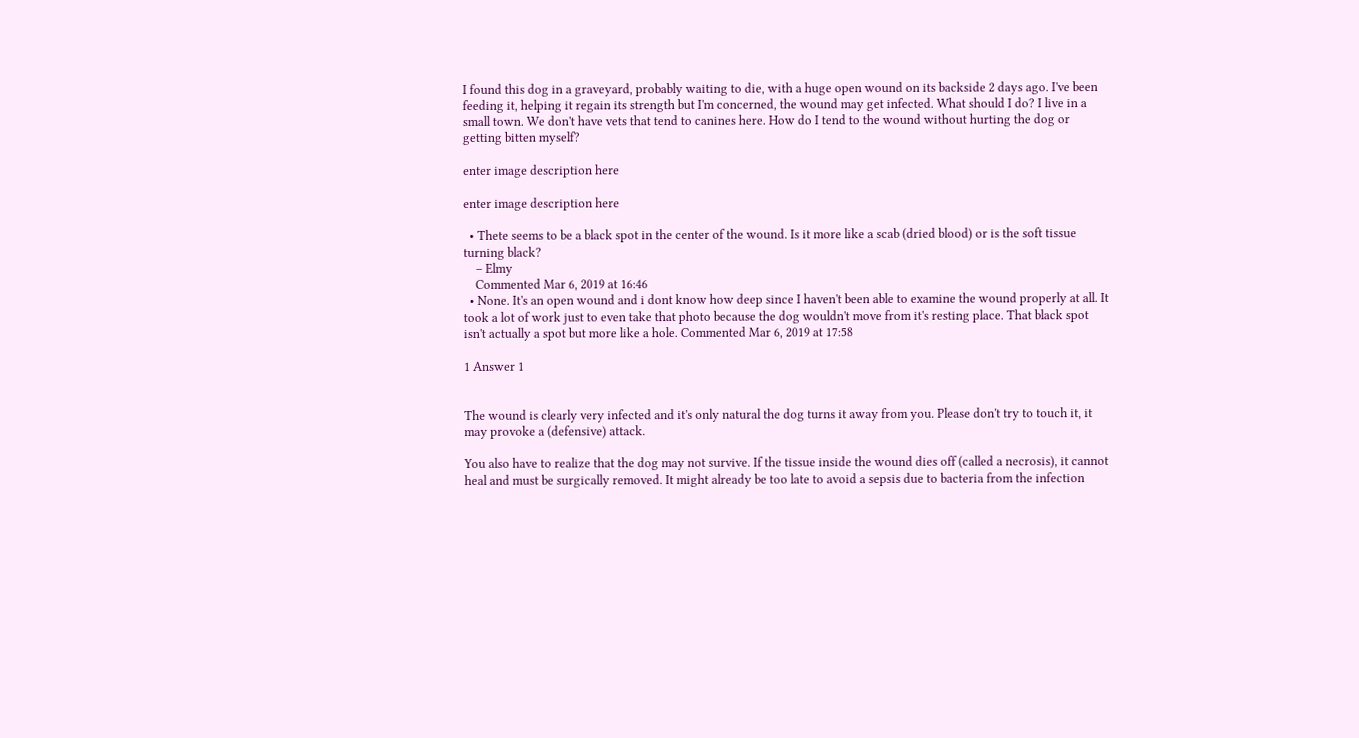I found this dog in a graveyard, probably waiting to die, with a huge open wound on its backside 2 days ago. I've been feeding it, helping it regain its strength but I'm concerned, the wound may get infected. What should I do? I live in a small town. We don't have vets that tend to canines here. How do I tend to the wound without hurting the dog or getting bitten myself?

enter image description here

enter image description here

  • Thete seems to be a black spot in the center of the wound. Is it more like a scab (dried blood) or is the soft tissue turning black?
    – Elmy
    Commented Mar 6, 2019 at 16:46
  • None. It's an open wound and i dont know how deep since I haven't been able to examine the wound properly at all. It took a lot of work just to even take that photo because the dog wouldn't move from it's resting place. That black spot isn't actually a spot but more like a hole. Commented Mar 6, 2019 at 17:58

1 Answer 1


The wound is clearly very infected and it's only natural the dog turns it away from you. Please don't try to touch it, it may provoke a (defensive) attack.

You also have to realize that the dog may not survive. If the tissue inside the wound dies off (called a necrosis), it cannot heal and must be surgically removed. It might already be too late to avoid a sepsis due to bacteria from the infection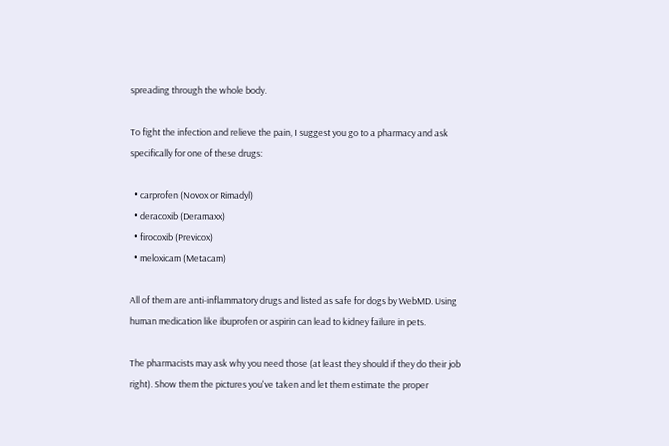spreading through the whole body.

To fight the infection and relieve the pain, I suggest you go to a pharmacy and ask specifically for one of these drugs:

  • carprofen (Novox or Rimadyl)
  • deracoxib (Deramaxx)
  • firocoxib (Previcox)
  • meloxicam (Metacam)

All of them are anti-inflammatory drugs and listed as safe for dogs by WebMD. Using human medication like ibuprofen or aspirin can lead to kidney failure in pets.

The pharmacists may ask why you need those (at least they should if they do their job right). Show them the pictures you've taken and let them estimate the proper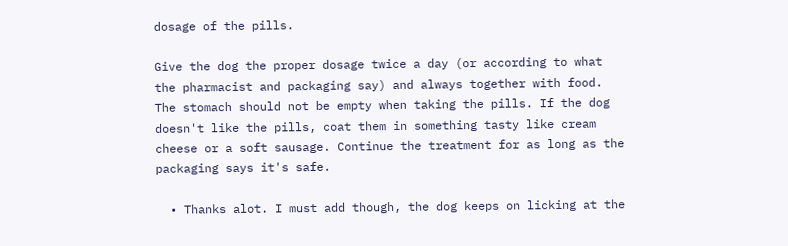dosage of the pills.

Give the dog the proper dosage twice a day (or according to what the pharmacist and packaging say) and always together with food. The stomach should not be empty when taking the pills. If the dog doesn't like the pills, coat them in something tasty like cream cheese or a soft sausage. Continue the treatment for as long as the packaging says it's safe.

  • Thanks alot. I must add though, the dog keeps on licking at the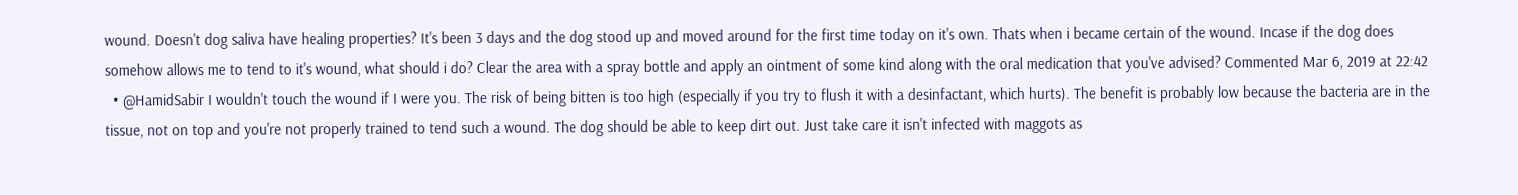wound. Doesn't dog saliva have healing properties? It's been 3 days and the dog stood up and moved around for the first time today on it's own. Thats when i became certain of the wound. Incase if the dog does somehow allows me to tend to it's wound, what should i do? Clear the area with a spray bottle and apply an ointment of some kind along with the oral medication that you've advised? Commented Mar 6, 2019 at 22:42
  • @HamidSabir I wouldn't touch the wound if I were you. The risk of being bitten is too high (especially if you try to flush it with a desinfactant, which hurts). The benefit is probably low because the bacteria are in the tissue, not on top and you're not properly trained to tend such a wound. The dog should be able to keep dirt out. Just take care it isn't infected with maggots as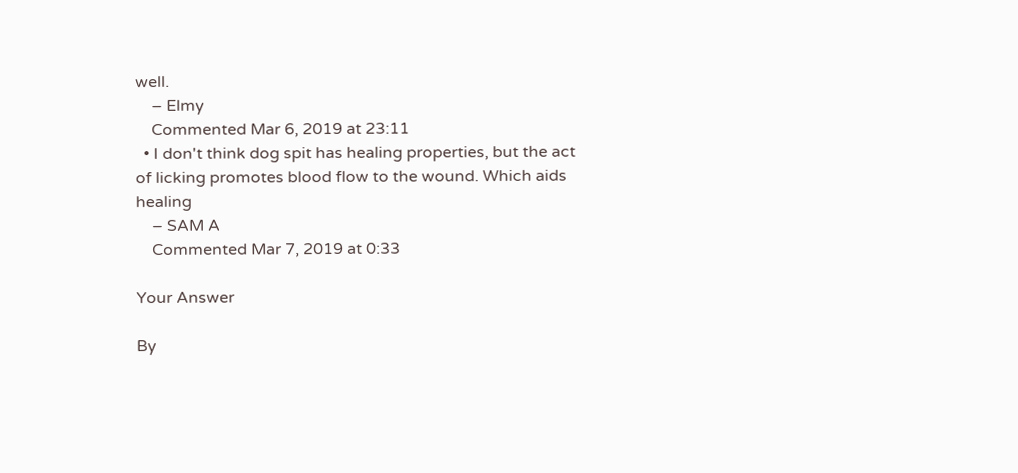well.
    – Elmy
    Commented Mar 6, 2019 at 23:11
  • I don't think dog spit has healing properties, but the act of licking promotes blood flow to the wound. Which aids healing
    – SAM A
    Commented Mar 7, 2019 at 0:33

Your Answer

By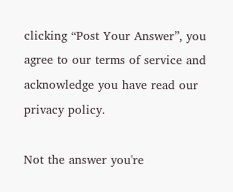clicking “Post Your Answer”, you agree to our terms of service and acknowledge you have read our privacy policy.

Not the answer you're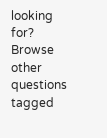looking for? Browse other questions tagged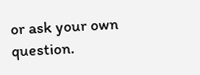or ask your own question.